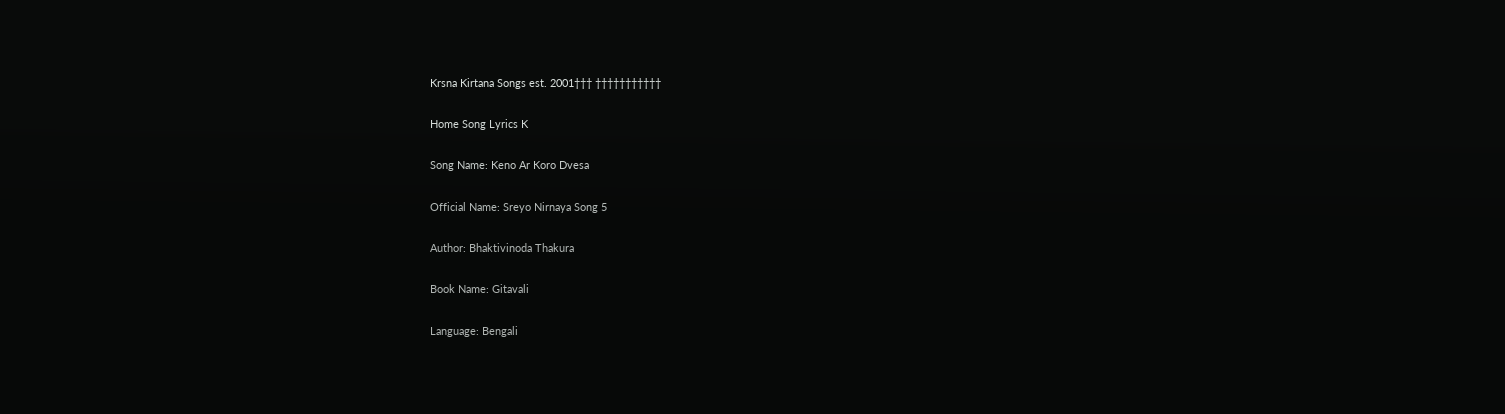Krsna Kirtana Songs est. 2001††† †††††††††††

Home Song Lyrics K

Song Name: Keno Ar Koro Dvesa

Official Name: Sreyo Nirnaya Song 5

Author: Bhaktivinoda Thakura

Book Name: Gitavali

Language: Bengali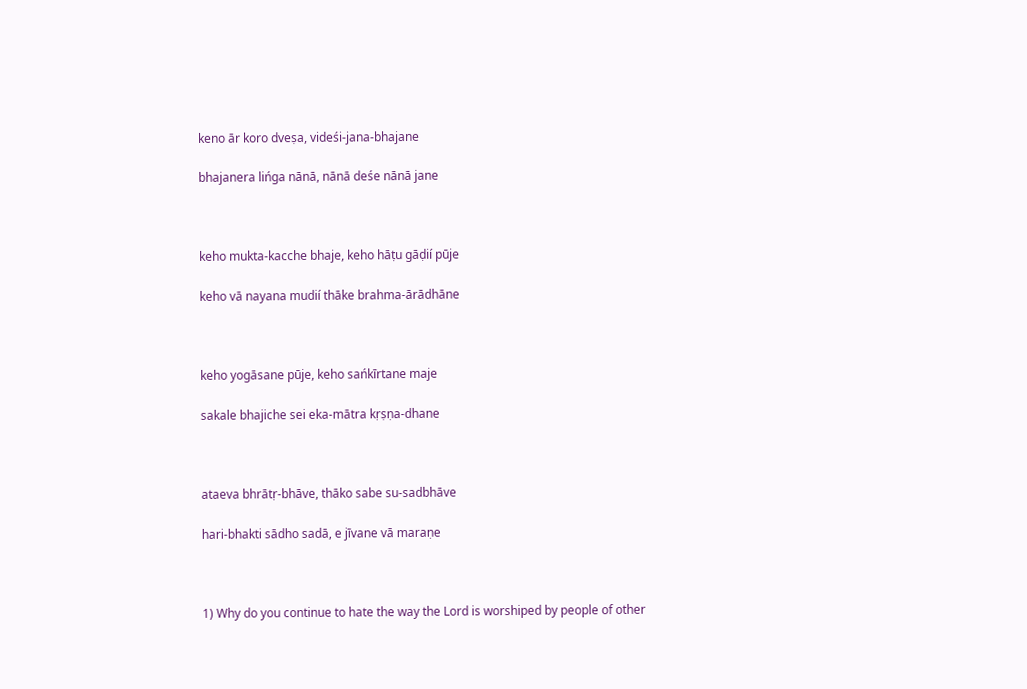keno ār koro dveṣa, videśi-jana-bhajane

bhajanera lińga nānā, nānā deśe nānā jane



keho mukta-kacche bhaje, keho hāṭu gāḍií pūje

keho vā nayana mudií thāke brahma-ārādhāne



keho yogāsane pūje, keho sańkīrtane maje

sakale bhajiche sei eka-mātra kṛṣṇa-dhane



ataeva bhrātṛ-bhāve, thāko sabe su-sadbhāve

hari-bhakti sādho sadā, e jīvane vā maraṇe



1) Why do you continue to hate the way the Lord is worshiped by people of other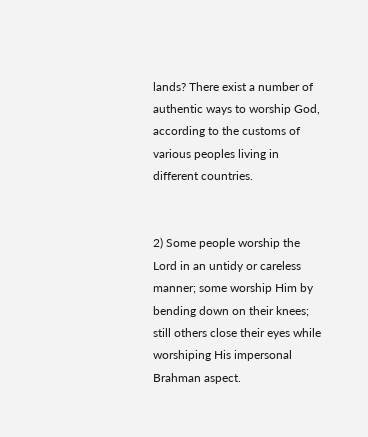lands? There exist a number of authentic ways to worship God, according to the customs of various peoples living in different countries.


2) Some people worship the Lord in an untidy or careless manner; some worship Him by bending down on their knees; still others close their eyes while worshiping His impersonal Brahman aspect.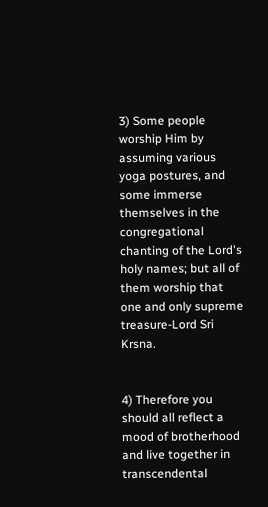3) Some people worship Him by assuming various yoga postures, and some immerse themselves in the congregational chanting of the Lord's holy names; but all of them worship that one and only supreme treasure-Lord Sri Krsna.


4) Therefore you should all reflect a mood of brotherhood and live together in transcendental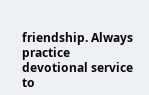friendship. Always practice devotional service to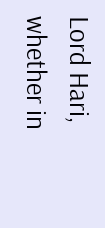Lord Hari, whether in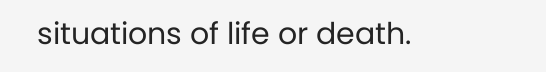situations of life or death.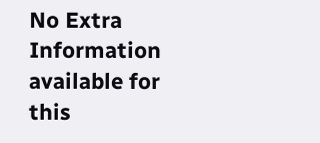No Extra Information available for this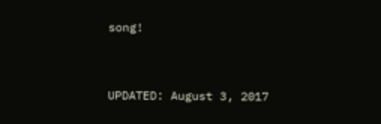song!


UPDATED: August 3, 2017